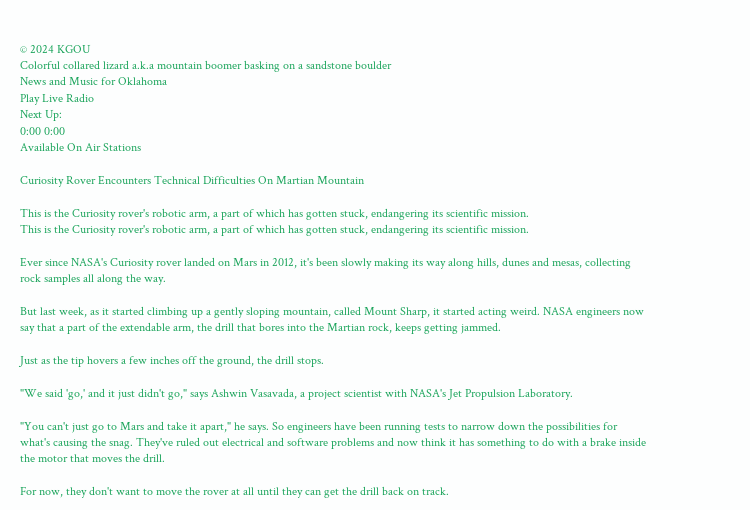© 2024 KGOU
Colorful collared lizard a.k.a mountain boomer basking on a sandstone boulder
News and Music for Oklahoma
Play Live Radio
Next Up:
0:00 0:00
Available On Air Stations

Curiosity Rover Encounters Technical Difficulties On Martian Mountain

This is the Curiosity rover's robotic arm, a part of which has gotten stuck, endangering its scientific mission.
This is the Curiosity rover's robotic arm, a part of which has gotten stuck, endangering its scientific mission.

Ever since NASA's Curiosity rover landed on Mars in 2012, it's been slowly making its way along hills, dunes and mesas, collecting rock samples all along the way.

But last week, as it started climbing up a gently sloping mountain, called Mount Sharp, it started acting weird. NASA engineers now say that a part of the extendable arm, the drill that bores into the Martian rock, keeps getting jammed.

Just as the tip hovers a few inches off the ground, the drill stops.

"We said 'go,' and it just didn't go," says Ashwin Vasavada, a project scientist with NASA's Jet Propulsion Laboratory.

"You can't just go to Mars and take it apart," he says. So engineers have been running tests to narrow down the possibilities for what's causing the snag. They've ruled out electrical and software problems and now think it has something to do with a brake inside the motor that moves the drill.

For now, they don't want to move the rover at all until they can get the drill back on track.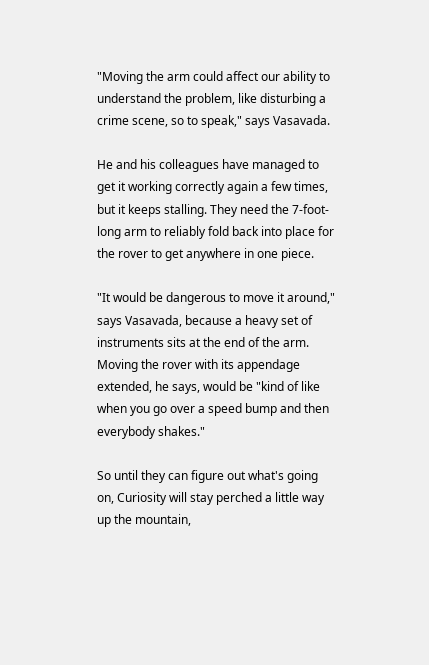"Moving the arm could affect our ability to understand the problem, like disturbing a crime scene, so to speak," says Vasavada.

He and his colleagues have managed to get it working correctly again a few times, but it keeps stalling. They need the 7-foot-long arm to reliably fold back into place for the rover to get anywhere in one piece.

"It would be dangerous to move it around," says Vasavada, because a heavy set of instruments sits at the end of the arm. Moving the rover with its appendage extended, he says, would be "kind of like when you go over a speed bump and then everybody shakes."

So until they can figure out what's going on, Curiosity will stay perched a little way up the mountain,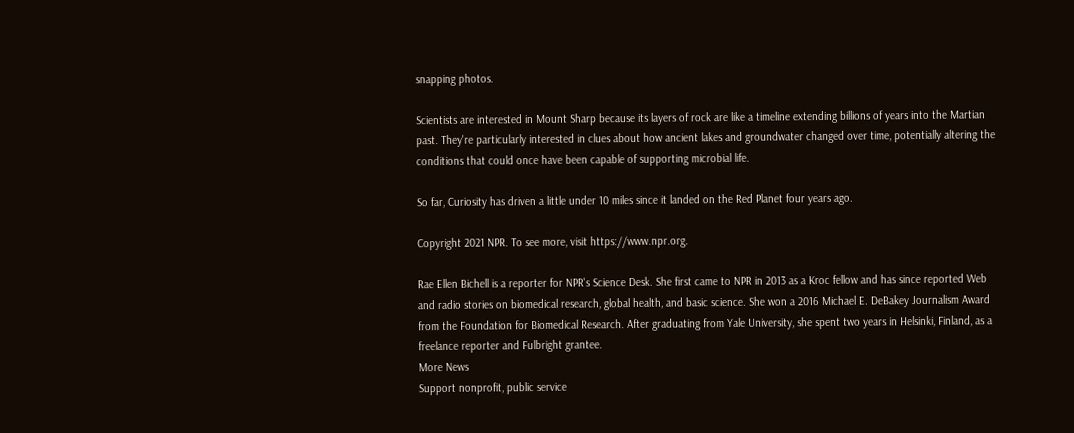snapping photos.

Scientists are interested in Mount Sharp because its layers of rock are like a timeline extending billions of years into the Martian past. They're particularly interested in clues about how ancient lakes and groundwater changed over time, potentially altering the conditions that could once have been capable of supporting microbial life.

So far, Curiosity has driven a little under 10 miles since it landed on the Red Planet four years ago.

Copyright 2021 NPR. To see more, visit https://www.npr.org.

Rae Ellen Bichell is a reporter for NPR's Science Desk. She first came to NPR in 2013 as a Kroc fellow and has since reported Web and radio stories on biomedical research, global health, and basic science. She won a 2016 Michael E. DeBakey Journalism Award from the Foundation for Biomedical Research. After graduating from Yale University, she spent two years in Helsinki, Finland, as a freelance reporter and Fulbright grantee.
More News
Support nonprofit, public service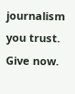journalism you trust. Give now.